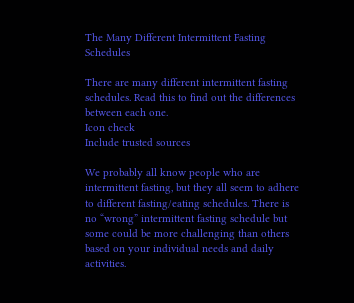The Many Different Intermittent Fasting Schedules

There are many different intermittent fasting schedules. Read this to find out the differences between each one.
Icon check
Include trusted sources

We probably all know people who are intermittent fasting, but they all seem to adhere to different fasting/eating schedules. There is no “wrong” intermittent fasting schedule but some could be more challenging than others based on your individual needs and daily activities.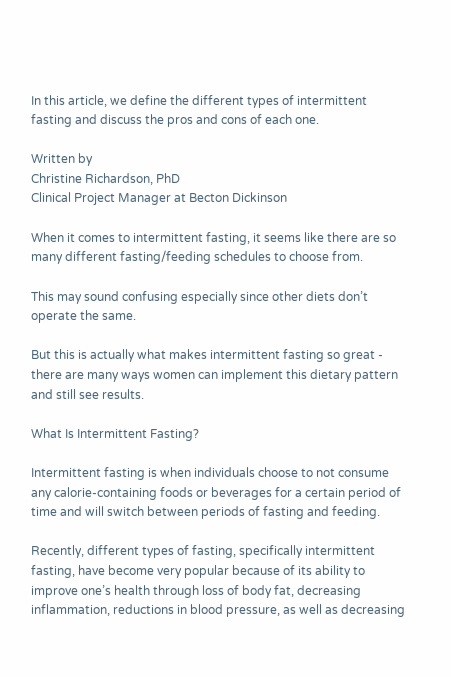In this article, we define the different types of intermittent fasting and discuss the pros and cons of each one.

Written by
Christine Richardson, PhD
Clinical Project Manager at Becton Dickinson

When it comes to intermittent fasting, it seems like there are so many different fasting/feeding schedules to choose from.

This may sound confusing especially since other diets don’t operate the same.

But this is actually what makes intermittent fasting so great - there are many ways women can implement this dietary pattern and still see results.

What Is Intermittent Fasting?

Intermittent fasting is when individuals choose to not consume any calorie-containing foods or beverages for a certain period of time and will switch between periods of fasting and feeding.

Recently, different types of fasting, specifically intermittent fasting, have become very popular because of its ability to improve one’s health through loss of body fat, decreasing inflammation, reductions in blood pressure, as well as decreasing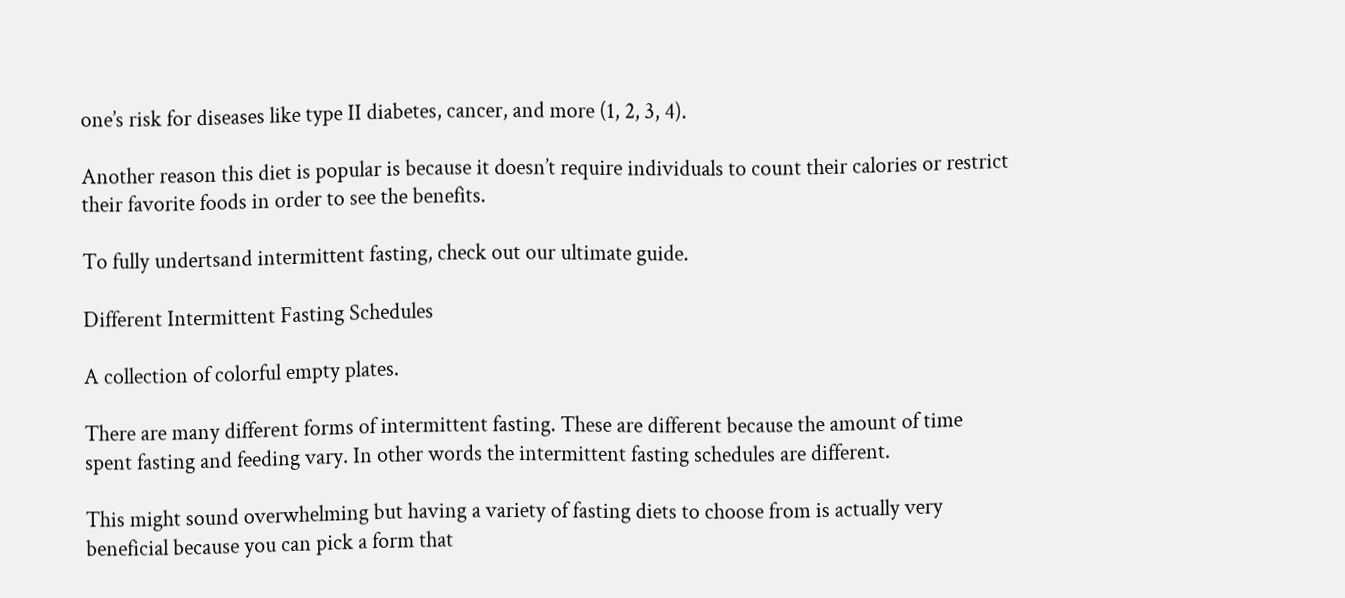one’s risk for diseases like type II diabetes, cancer, and more (1, 2, 3, 4).

Another reason this diet is popular is because it doesn’t require individuals to count their calories or restrict their favorite foods in order to see the benefits.

To fully undertsand intermittent fasting, check out our ultimate guide.

Different Intermittent Fasting Schedules

A collection of colorful empty plates.

There are many different forms of intermittent fasting. These are different because the amount of time spent fasting and feeding vary. In other words the intermittent fasting schedules are different.

This might sound overwhelming but having a variety of fasting diets to choose from is actually very beneficial because you can pick a form that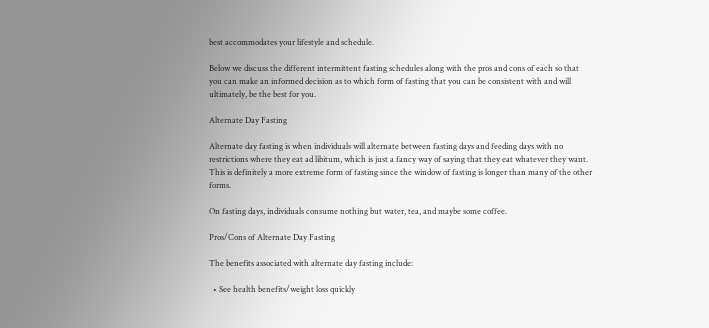best accommodates your lifestyle and schedule.

Below we discuss the different intermittent fasting schedules along with the pros and cons of each so that you can make an informed decision as to which form of fasting that you can be consistent with and will ultimately, be the best for you.

Alternate Day Fasting

Alternate day fasting is when individuals will alternate between fasting days and feeding days with no restrictions where they eat ad libitum, which is just a fancy way of saying that they eat whatever they want. This is definitely a more extreme form of fasting since the window of fasting is longer than many of the other forms.

On fasting days, individuals consume nothing but water, tea, and maybe some coffee.

Pros/Cons of Alternate Day Fasting

The benefits associated with alternate day fasting include:

  • See health benefits/weight loss quickly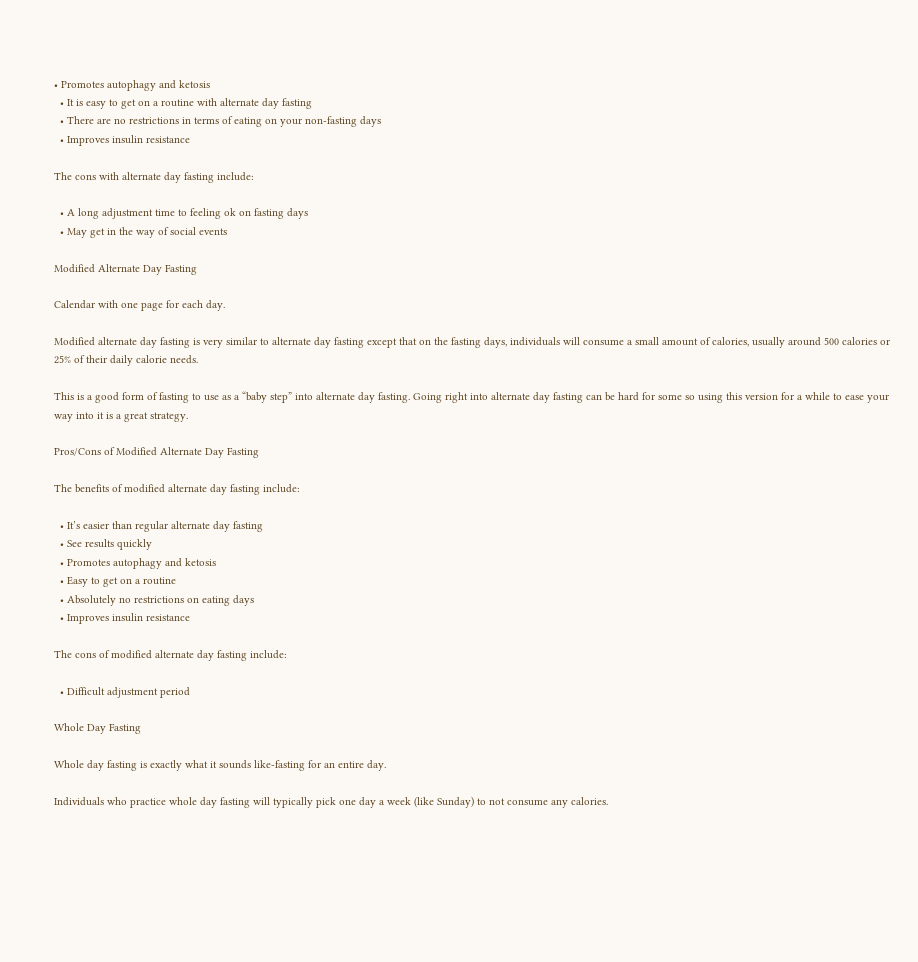• Promotes autophagy and ketosis
  • It is easy to get on a routine with alternate day fasting
  • There are no restrictions in terms of eating on your non-fasting days
  • Improves insulin resistance

The cons with alternate day fasting include:

  • A long adjustment time to feeling ok on fasting days
  • May get in the way of social events

Modified Alternate Day Fasting

Calendar with one page for each day.

Modified alternate day fasting is very similar to alternate day fasting except that on the fasting days, individuals will consume a small amount of calories, usually around 500 calories or 25% of their daily calorie needs.

This is a good form of fasting to use as a “baby step” into alternate day fasting. Going right into alternate day fasting can be hard for some so using this version for a while to ease your way into it is a great strategy.

Pros/Cons of Modified Alternate Day Fasting

The benefits of modified alternate day fasting include:

  • It’s easier than regular alternate day fasting
  • See results quickly
  • Promotes autophagy and ketosis
  • Easy to get on a routine
  • Absolutely no restrictions on eating days
  • Improves insulin resistance

The cons of modified alternate day fasting include:

  • Difficult adjustment period

Whole Day Fasting

Whole day fasting is exactly what it sounds like-fasting for an entire day.

Individuals who practice whole day fasting will typically pick one day a week (like Sunday) to not consume any calories.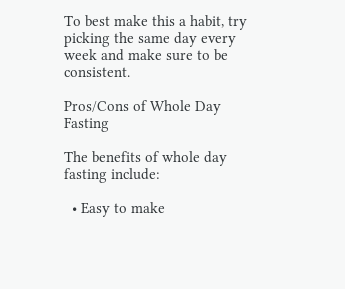To best make this a habit, try picking the same day every week and make sure to be consistent.

Pros/Cons of Whole Day Fasting

The benefits of whole day fasting include:

  • Easy to make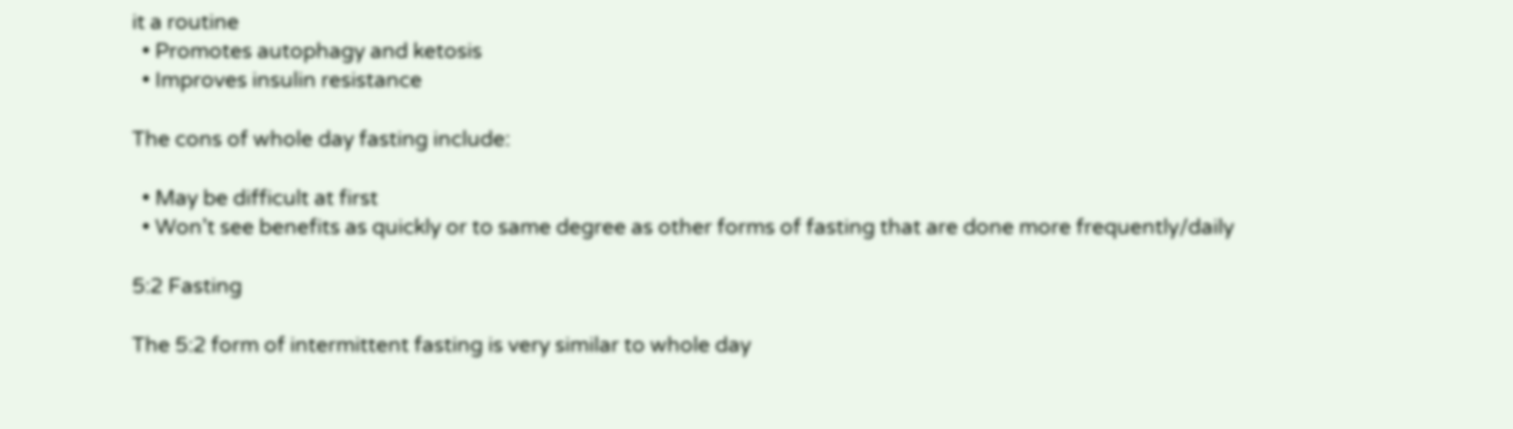it a routine
  • Promotes autophagy and ketosis
  • Improves insulin resistance

The cons of whole day fasting include:

  • May be difficult at first
  • Won’t see benefits as quickly or to same degree as other forms of fasting that are done more frequently/daily

5:2 Fasting

The 5:2 form of intermittent fasting is very similar to whole day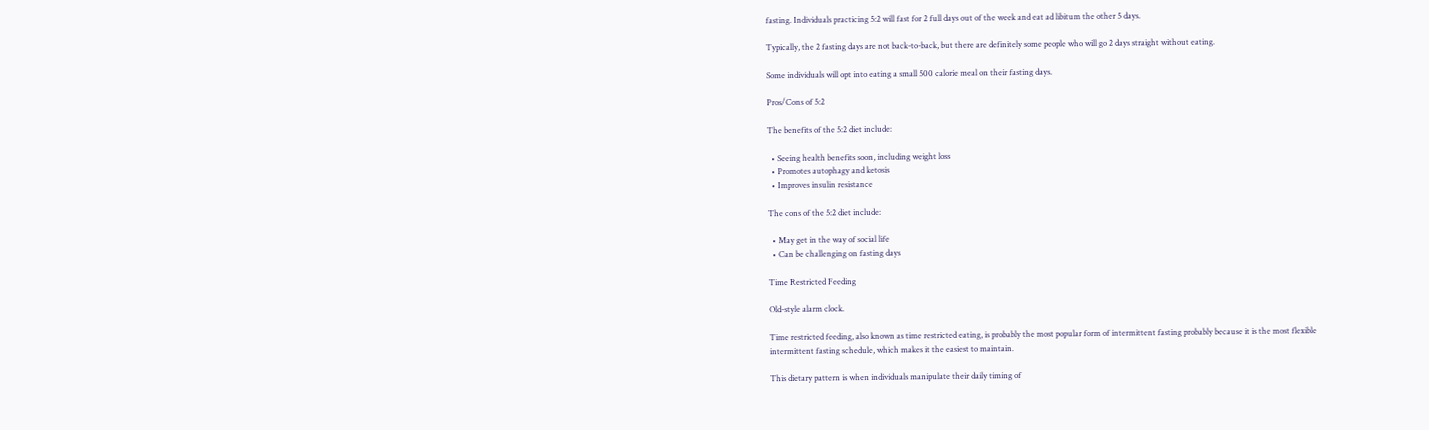fasting. Individuals practicing 5:2 will fast for 2 full days out of the week and eat ad libitum the other 5 days.

Typically, the 2 fasting days are not back-to-back, but there are definitely some people who will go 2 days straight without eating.

Some individuals will opt into eating a small 500 calorie meal on their fasting days.

Pros/Cons of 5:2

The benefits of the 5:2 diet include:

  • Seeing health benefits soon, including weight loss
  • Promotes autophagy and ketosis
  • Improves insulin resistance

The cons of the 5:2 diet include:

  • May get in the way of social life
  • Can be challenging on fasting days

Time Restricted Feeding

Old-style alarm clock.

Time restricted feeding, also known as time restricted eating, is probably the most popular form of intermittent fasting probably because it is the most flexible intermittent fasting schedule, which makes it the easiest to maintain.

This dietary pattern is when individuals manipulate their daily timing of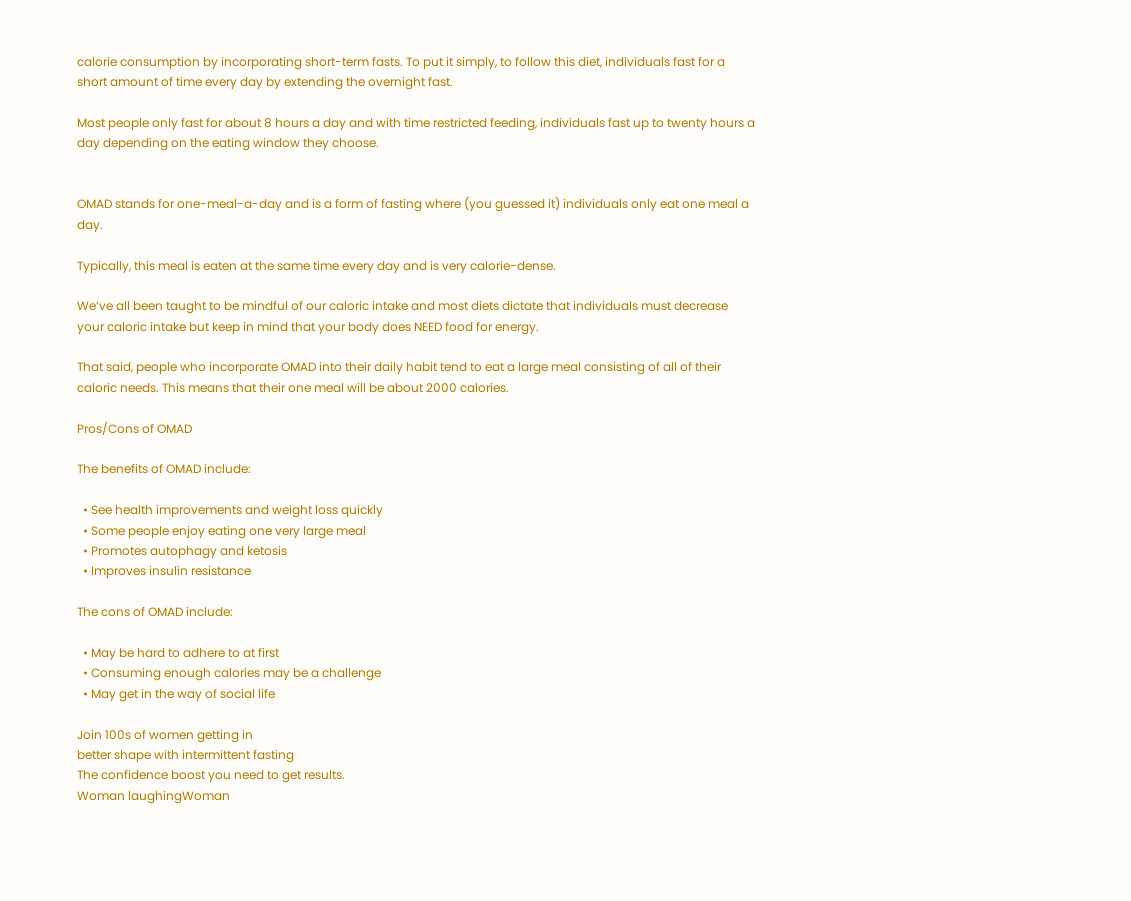calorie consumption by incorporating short-term fasts. To put it simply, to follow this diet, individuals fast for a short amount of time every day by extending the overnight fast.

Most people only fast for about 8 hours a day and with time restricted feeding, individuals fast up to twenty hours a day depending on the eating window they choose.


OMAD stands for one-meal-a-day and is a form of fasting where (you guessed it) individuals only eat one meal a day.

Typically, this meal is eaten at the same time every day and is very calorie-dense.

We’ve all been taught to be mindful of our caloric intake and most diets dictate that individuals must decrease your caloric intake but keep in mind that your body does NEED food for energy.

That said, people who incorporate OMAD into their daily habit tend to eat a large meal consisting of all of their caloric needs. This means that their one meal will be about 2000 calories.

Pros/Cons of OMAD

The benefits of OMAD include:

  • See health improvements and weight loss quickly
  • Some people enjoy eating one very large meal
  • Promotes autophagy and ketosis
  • Improves insulin resistance

The cons of OMAD include:

  • May be hard to adhere to at first
  • Consuming enough calories may be a challenge
  • May get in the way of social life

Join 100s of women getting in
better shape with intermittent fasting
The confidence boost you need to get results.
Woman laughingWoman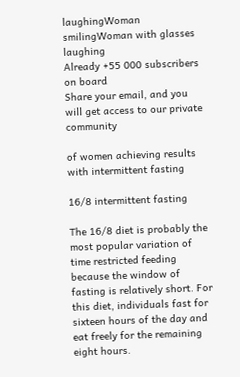laughingWoman smilingWoman with glasses laughing
Already +55 000 subscribers on board
Share your email, and you will get access to our private community

of women achieving results with intermittent fasting

16/8 intermittent fasting

The 16/8 diet is probably the most popular variation of time restricted feeding because the window of fasting is relatively short. For this diet, individuals fast for sixteen hours of the day and eat freely for the remaining eight hours.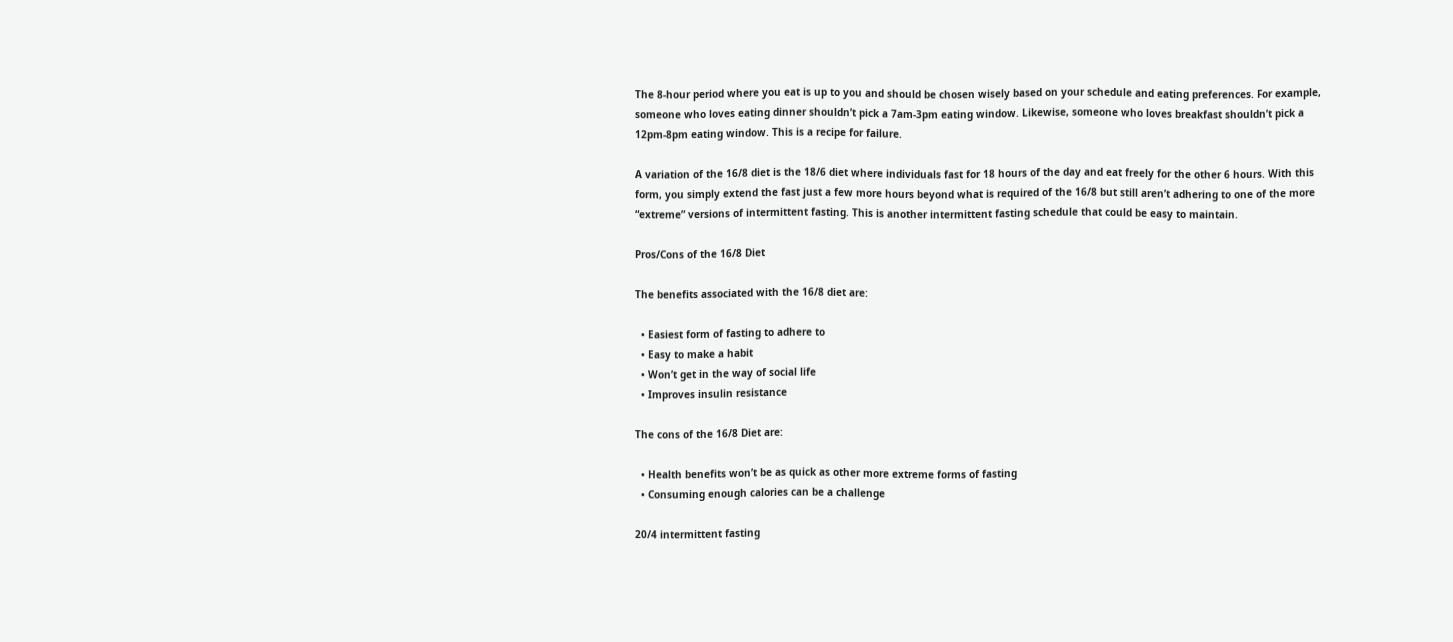The 8-hour period where you eat is up to you and should be chosen wisely based on your schedule and eating preferences. For example, someone who loves eating dinner shouldn’t pick a 7am-3pm eating window. Likewise, someone who loves breakfast shouldn’t pick a 12pm-8pm eating window. This is a recipe for failure.

A variation of the 16/8 diet is the 18/6 diet where individuals fast for 18 hours of the day and eat freely for the other 6 hours. With this form, you simply extend the fast just a few more hours beyond what is required of the 16/8 but still aren’t adhering to one of the more “extreme” versions of intermittent fasting. This is another intermittent fasting schedule that could be easy to maintain.

Pros/Cons of the 16/8 Diet

The benefits associated with the 16/8 diet are:

  • Easiest form of fasting to adhere to
  • Easy to make a habit
  • Won’t get in the way of social life
  • Improves insulin resistance

The cons of the 16/8 Diet are:

  • Health benefits won’t be as quick as other more extreme forms of fasting
  • Consuming enough calories can be a challenge

20/4 intermittent fasting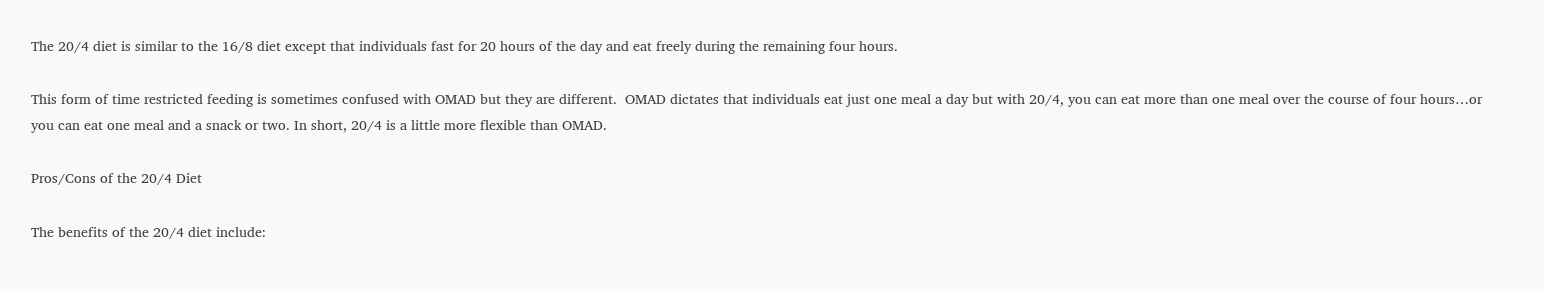The 20/4 diet is similar to the 16/8 diet except that individuals fast for 20 hours of the day and eat freely during the remaining four hours.

This form of time restricted feeding is sometimes confused with OMAD but they are different.  OMAD dictates that individuals eat just one meal a day but with 20/4, you can eat more than one meal over the course of four hours…or you can eat one meal and a snack or two. In short, 20/4 is a little more flexible than OMAD.

Pros/Cons of the 20/4 Diet

The benefits of the 20/4 diet include: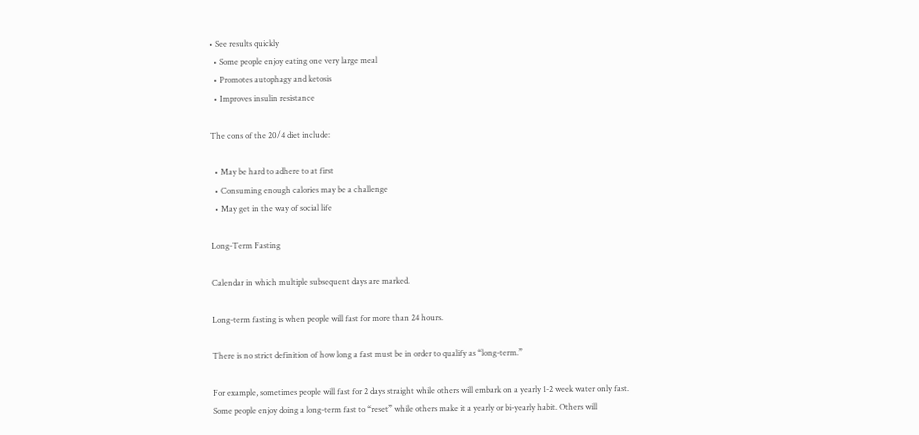• See results quickly
  • Some people enjoy eating one very large meal
  • Promotes autophagy and ketosis
  • Improves insulin resistance

The cons of the 20/4 diet include:

  • May be hard to adhere to at first
  • Consuming enough calories may be a challenge
  • May get in the way of social life

Long-Term Fasting

Calendar in which multiple subsequent days are marked.

Long-term fasting is when people will fast for more than 24 hours.

There is no strict definition of how long a fast must be in order to qualify as “long-term.”

For example, sometimes people will fast for 2 days straight while others will embark on a yearly 1-2 week water only fast. Some people enjoy doing a long-term fast to “reset” while others make it a yearly or bi-yearly habit. Others will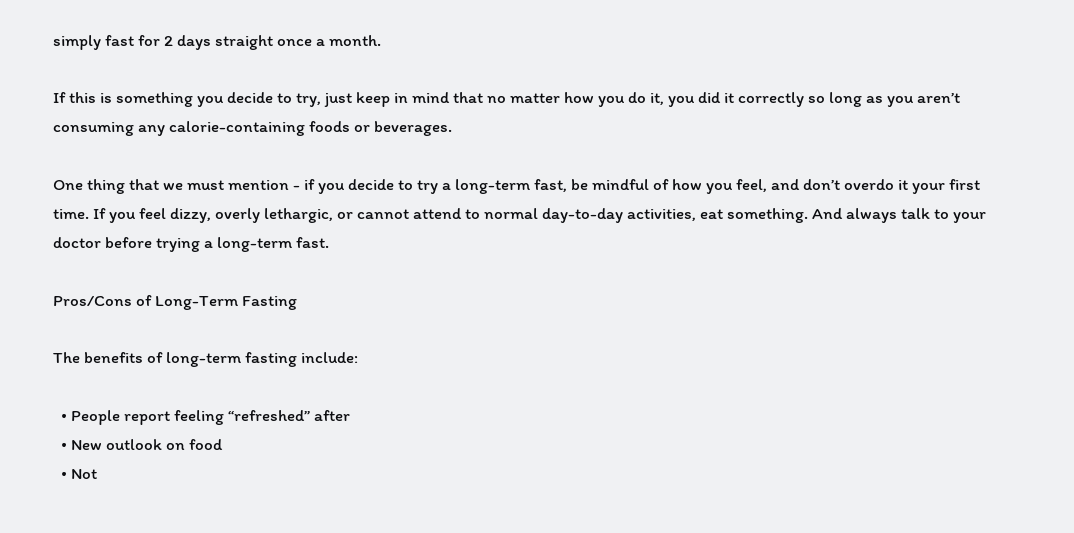simply fast for 2 days straight once a month.

If this is something you decide to try, just keep in mind that no matter how you do it, you did it correctly so long as you aren’t consuming any calorie-containing foods or beverages.

One thing that we must mention - if you decide to try a long-term fast, be mindful of how you feel, and don’t overdo it your first time. If you feel dizzy, overly lethargic, or cannot attend to normal day-to-day activities, eat something. And always talk to your doctor before trying a long-term fast.

Pros/Cons of Long-Term Fasting

The benefits of long-term fasting include:

  • People report feeling “refreshed” after
  • New outlook on food
  • Not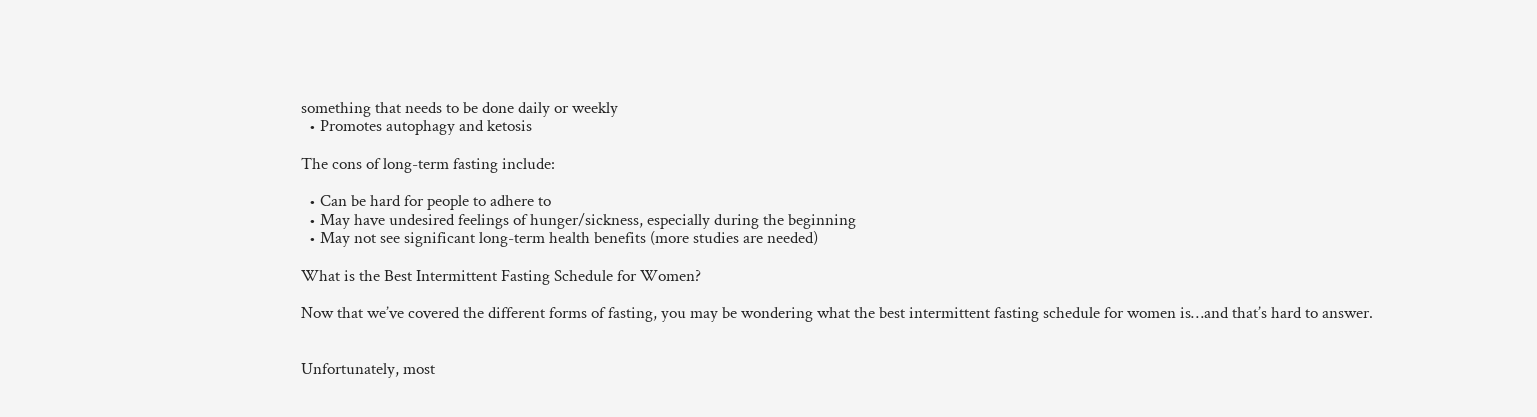something that needs to be done daily or weekly
  • Promotes autophagy and ketosis

The cons of long-term fasting include:

  • Can be hard for people to adhere to
  • May have undesired feelings of hunger/sickness, especially during the beginning
  • May not see significant long-term health benefits (more studies are needed)

What is the Best Intermittent Fasting Schedule for Women?

Now that we’ve covered the different forms of fasting, you may be wondering what the best intermittent fasting schedule for women is…and that’s hard to answer.


Unfortunately, most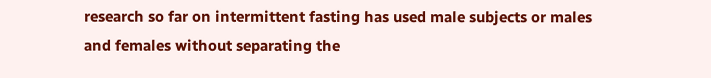research so far on intermittent fasting has used male subjects or males and females without separating the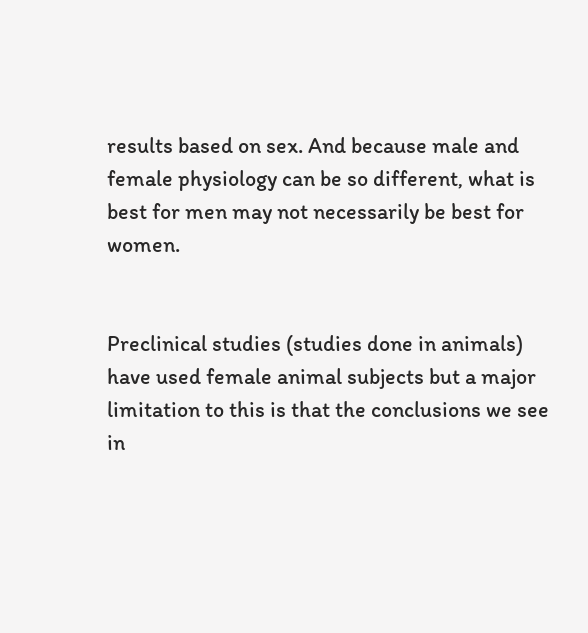results based on sex. And because male and female physiology can be so different, what is best for men may not necessarily be best for women.


Preclinical studies (studies done in animals) have used female animal subjects but a major limitation to this is that the conclusions we see in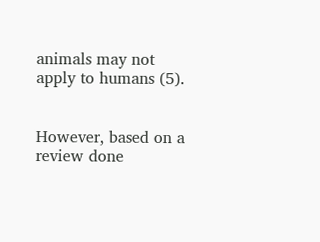animals may not apply to humans (5).


However, based on a review done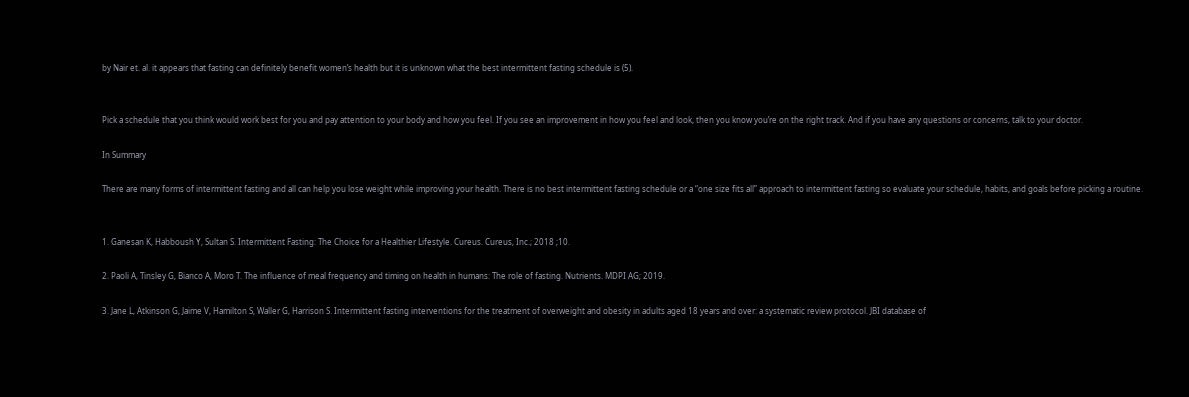by Nair et. al. it appears that fasting can definitely benefit women’s health but it is unknown what the best intermittent fasting schedule is (5).


Pick a schedule that you think would work best for you and pay attention to your body and how you feel. If you see an improvement in how you feel and look, then you know you’re on the right track. And if you have any questions or concerns, talk to your doctor.

In Summary

There are many forms of intermittent fasting and all can help you lose weight while improving your health. There is no best intermittent fasting schedule or a “one size fits all” approach to intermittent fasting so evaluate your schedule, habits, and goals before picking a routine.


1. Ganesan K, Habboush Y, Sultan S. Intermittent Fasting: The Choice for a Healthier Lifestyle. Cureus. Cureus, Inc.; 2018 ;10.

2. Paoli A, Tinsley G, Bianco A, Moro T. The influence of meal frequency and timing on health in humans: The role of fasting. Nutrients. MDPI AG; 2019.

3. Jane L, Atkinson G, Jaime V, Hamilton S, Waller G, Harrison S. Intermittent fasting interventions for the treatment of overweight and obesity in adults aged 18 years and over: a systematic review protocol. JBI database of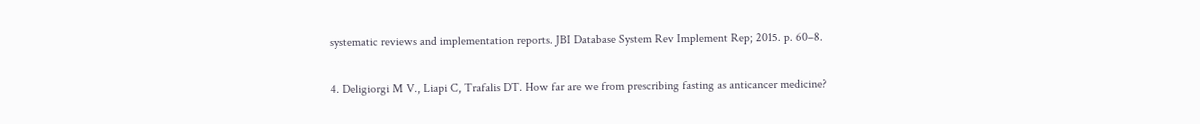systematic reviews and implementation reports. JBI Database System Rev Implement Rep; 2015. p. 60–8.

4. Deligiorgi M V., Liapi C, Trafalis DT. How far are we from prescribing fasting as anticancer medicine?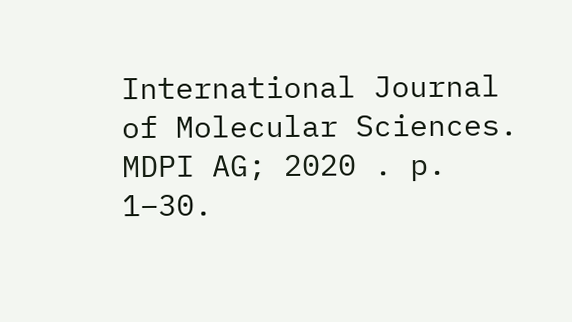International Journal of Molecular Sciences. MDPI AG; 2020 . p. 1–30.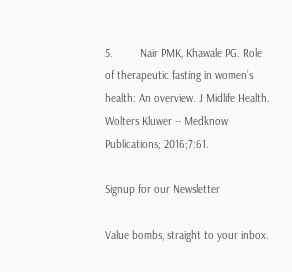5.         Nair PMK, Khawale PG. Role of therapeutic fasting in women’s health: An overview. J Midlife Health. Wolters Kluwer -- Medknow Publications; 2016;7:61.

Signup for our Newsletter

Value bombs, straight to your inbox.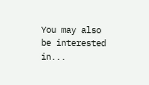You may also be interested in...